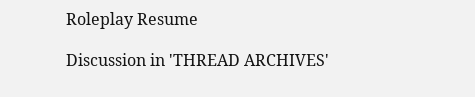Roleplay Resume

Discussion in 'THREAD ARCHIVES'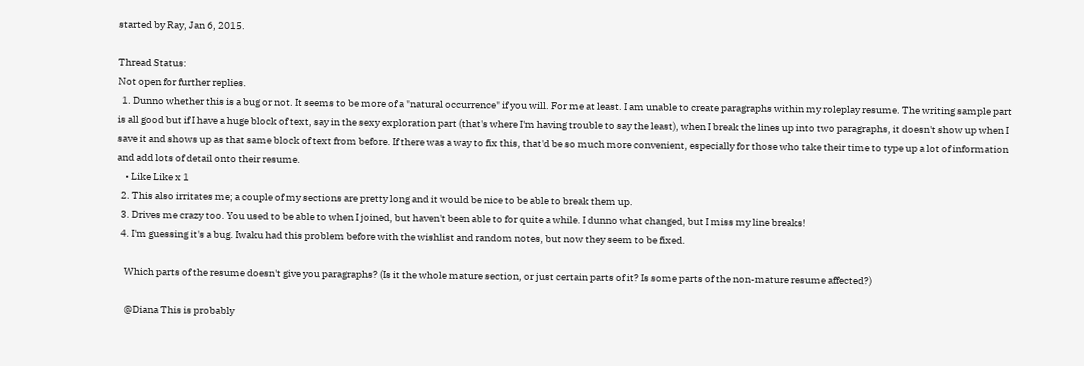started by Ray, Jan 6, 2015.

Thread Status:
Not open for further replies.
  1. Dunno whether this is a bug or not. It seems to be more of a "natural occurrence" if you will. For me at least. I am unable to create paragraphs within my roleplay resume. The writing sample part is all good but if I have a huge block of text, say in the sexy exploration part (that's where I'm having trouble to say the least), when I break the lines up into two paragraphs, it doesn't show up when I save it and shows up as that same block of text from before. If there was a way to fix this, that'd be so much more convenient, especially for those who take their time to type up a lot of information and add lots of detail onto their resume.
    • Like Like x 1
  2. This also irritates me; a couple of my sections are pretty long and it would be nice to be able to break them up.
  3. Drives me crazy too. You used to be able to when I joined, but haven't been able to for quite a while. I dunno what changed, but I miss my line breaks!
  4. I'm guessing it's a bug. Iwaku had this problem before with the wishlist and random notes, but now they seem to be fixed.

    Which parts of the resume doesn't give you paragraphs? (Is it the whole mature section, or just certain parts of it? Is some parts of the non-mature resume affected?)

    @Diana This is probably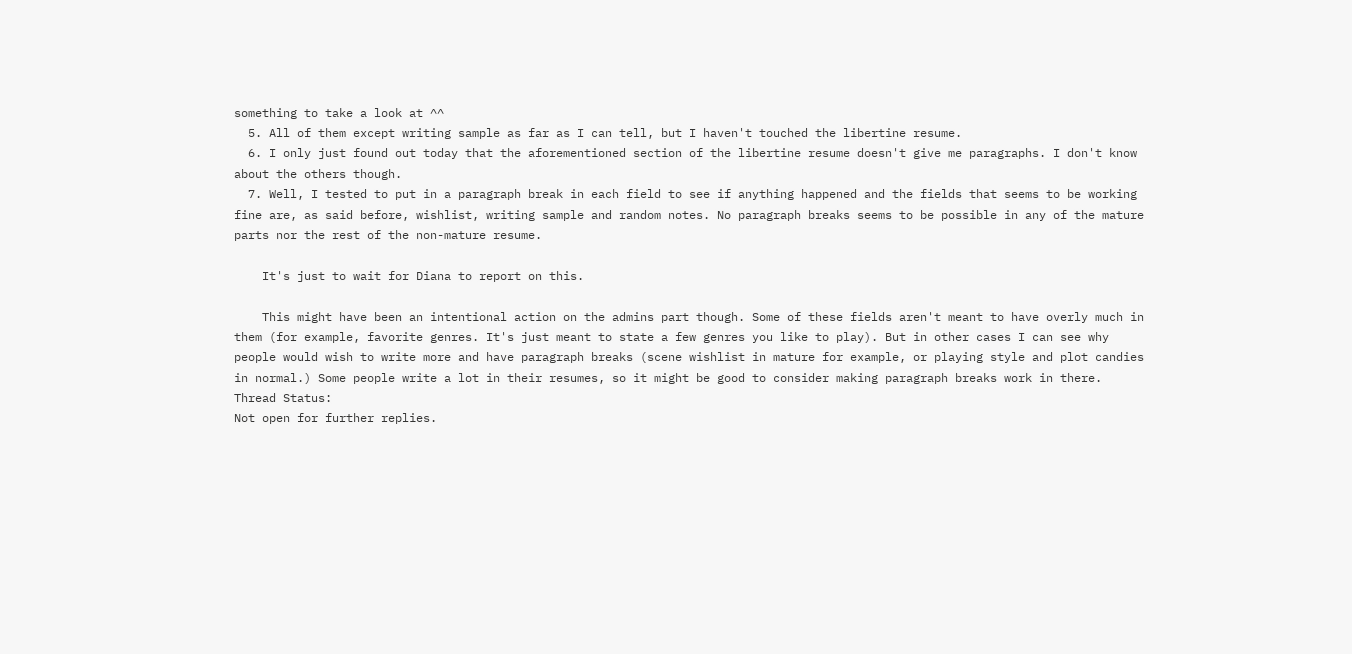something to take a look at ^^
  5. All of them except writing sample as far as I can tell, but I haven't touched the libertine resume.
  6. I only just found out today that the aforementioned section of the libertine resume doesn't give me paragraphs. I don't know about the others though.
  7. Well, I tested to put in a paragraph break in each field to see if anything happened and the fields that seems to be working fine are, as said before, wishlist, writing sample and random notes. No paragraph breaks seems to be possible in any of the mature parts nor the rest of the non-mature resume.

    It's just to wait for Diana to report on this.

    This might have been an intentional action on the admins part though. Some of these fields aren't meant to have overly much in them (for example, favorite genres. It's just meant to state a few genres you like to play). But in other cases I can see why people would wish to write more and have paragraph breaks (scene wishlist in mature for example, or playing style and plot candies in normal.) Some people write a lot in their resumes, so it might be good to consider making paragraph breaks work in there.
Thread Status:
Not open for further replies.